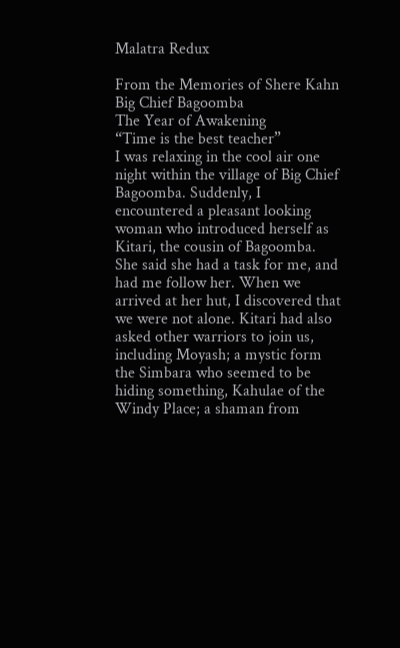Malatra Redux

From the Memories of Shere Kahn
Big Chief Bagoomba
The Year of Awakening
“Time is the best teacher”
I was relaxing in the cool air one night within the village of Big Chief Bagoomba. Suddenly, I encountered a pleasant looking woman who introduced herself as Kitari, the cousin of Bagoomba. She said she had a task for me, and had me follow her. When we arrived at her hut, I discovered that we were not alone. Kitari had also asked other warriors to join us, including Moyash; a mystic form the Simbara who seemed to be hiding something, Kahulae of the Windy Place; a shaman from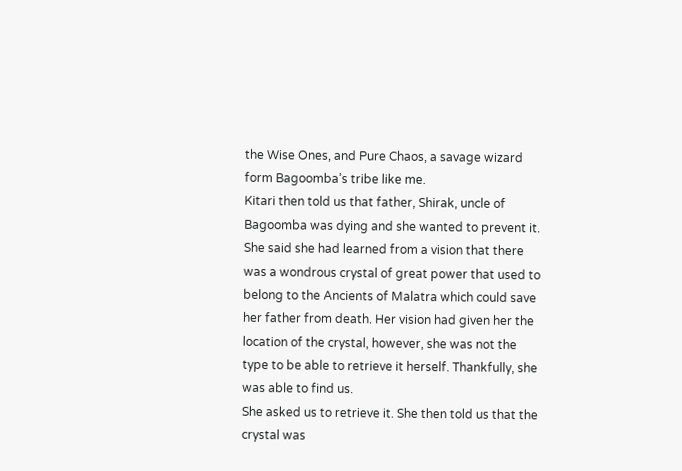the Wise Ones, and Pure Chaos, a savage wizard form Bagoomba’s tribe like me.
Kitari then told us that father, Shirak, uncle of Bagoomba was dying and she wanted to prevent it. She said she had learned from a vision that there was a wondrous crystal of great power that used to belong to the Ancients of Malatra which could save her father from death. Her vision had given her the location of the crystal, however, she was not the type to be able to retrieve it herself. Thankfully, she was able to find us.
She asked us to retrieve it. She then told us that the crystal was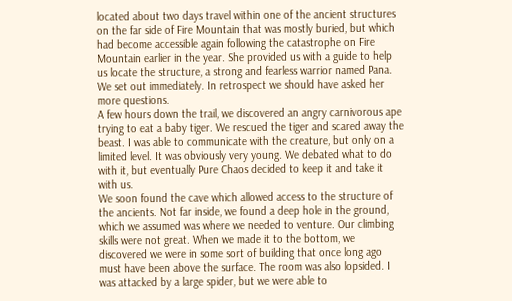located about two days travel within one of the ancient structures on the far side of Fire Mountain that was mostly buried, but which had become accessible again following the catastrophe on Fire Mountain earlier in the year. She provided us with a guide to help us locate the structure, a strong and fearless warrior named Pana. We set out immediately. In retrospect we should have asked her more questions.
A few hours down the trail, we discovered an angry carnivorous ape trying to eat a baby tiger. We rescued the tiger and scared away the beast. I was able to communicate with the creature, but only on a limited level. It was obviously very young. We debated what to do with it, but eventually Pure Chaos decided to keep it and take it with us.
We soon found the cave which allowed access to the structure of the ancients. Not far inside, we found a deep hole in the ground, which we assumed was where we needed to venture. Our climbing skills were not great. When we made it to the bottom, we discovered we were in some sort of building that once long ago must have been above the surface. The room was also lopsided. I was attacked by a large spider, but we were able to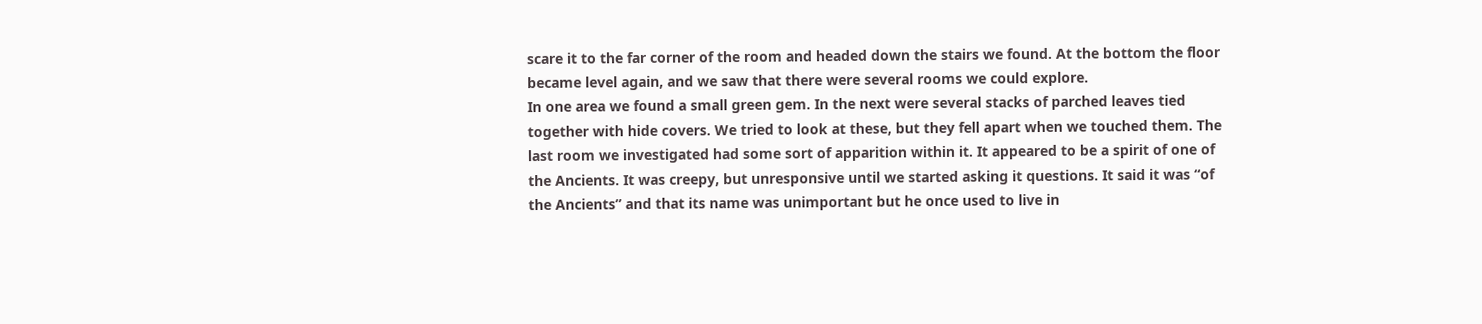scare it to the far corner of the room and headed down the stairs we found. At the bottom the floor became level again, and we saw that there were several rooms we could explore.
In one area we found a small green gem. In the next were several stacks of parched leaves tied together with hide covers. We tried to look at these, but they fell apart when we touched them. The last room we investigated had some sort of apparition within it. It appeared to be a spirit of one of the Ancients. It was creepy, but unresponsive until we started asking it questions. It said it was “of the Ancients” and that its name was unimportant but he once used to live in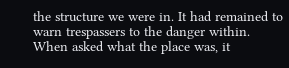the structure we were in. It had remained to warn trespassers to the danger within. When asked what the place was, it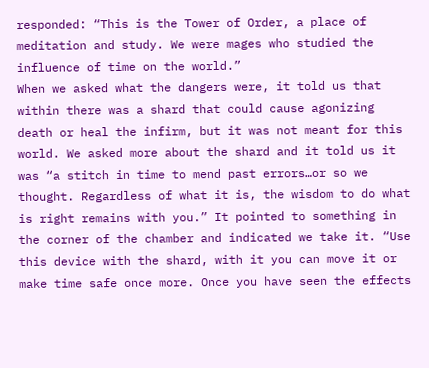responded: “This is the Tower of Order, a place of meditation and study. We were mages who studied the influence of time on the world.”
When we asked what the dangers were, it told us that within there was a shard that could cause agonizing death or heal the infirm, but it was not meant for this world. We asked more about the shard and it told us it was “a stitch in time to mend past errors…or so we thought. Regardless of what it is, the wisdom to do what is right remains with you.” It pointed to something in the corner of the chamber and indicated we take it. “Use this device with the shard, with it you can move it or make time safe once more. Once you have seen the effects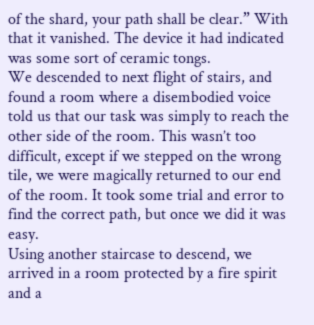of the shard, your path shall be clear.” With that it vanished. The device it had indicated was some sort of ceramic tongs.
We descended to next flight of stairs, and found a room where a disembodied voice told us that our task was simply to reach the other side of the room. This wasn’t too difficult, except if we stepped on the wrong tile, we were magically returned to our end of the room. It took some trial and error to find the correct path, but once we did it was easy.
Using another staircase to descend, we arrived in a room protected by a fire spirit and a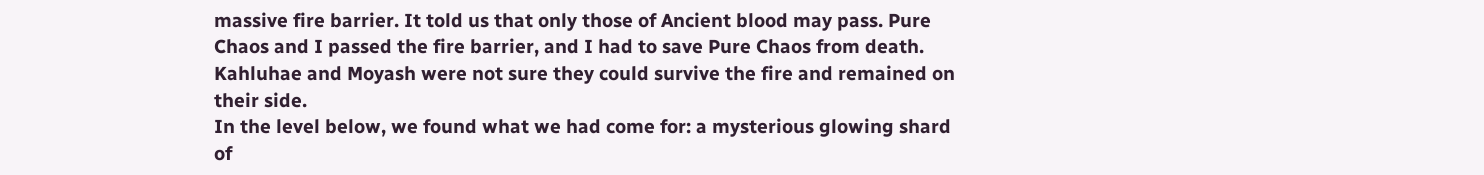massive fire barrier. It told us that only those of Ancient blood may pass. Pure Chaos and I passed the fire barrier, and I had to save Pure Chaos from death. Kahluhae and Moyash were not sure they could survive the fire and remained on their side.
In the level below, we found what we had come for: a mysterious glowing shard of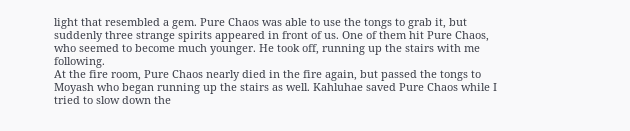light that resembled a gem. Pure Chaos was able to use the tongs to grab it, but suddenly three strange spirits appeared in front of us. One of them hit Pure Chaos, who seemed to become much younger. He took off, running up the stairs with me following.
At the fire room, Pure Chaos nearly died in the fire again, but passed the tongs to Moyash who began running up the stairs as well. Kahluhae saved Pure Chaos while I tried to slow down the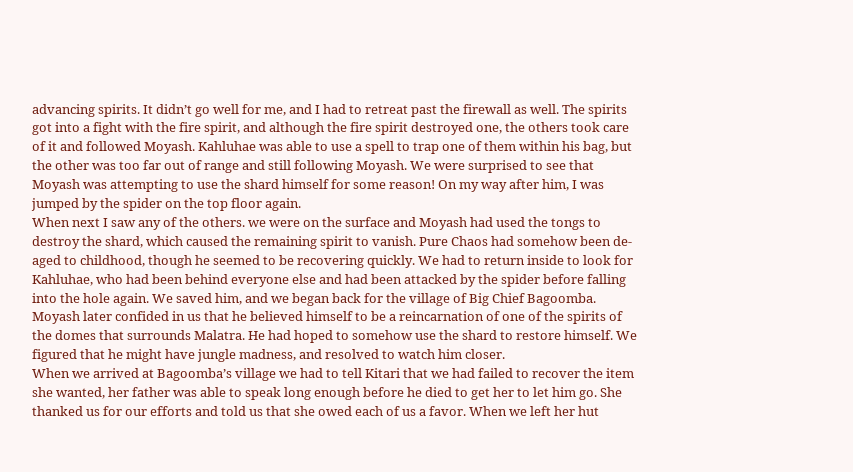advancing spirits. It didn’t go well for me, and I had to retreat past the firewall as well. The spirits got into a fight with the fire spirit, and although the fire spirit destroyed one, the others took care of it and followed Moyash. Kahluhae was able to use a spell to trap one of them within his bag, but the other was too far out of range and still following Moyash. We were surprised to see that Moyash was attempting to use the shard himself for some reason! On my way after him, I was jumped by the spider on the top floor again.
When next I saw any of the others. we were on the surface and Moyash had used the tongs to destroy the shard, which caused the remaining spirit to vanish. Pure Chaos had somehow been de-aged to childhood, though he seemed to be recovering quickly. We had to return inside to look for Kahluhae, who had been behind everyone else and had been attacked by the spider before falling into the hole again. We saved him, and we began back for the village of Big Chief Bagoomba.
Moyash later confided in us that he believed himself to be a reincarnation of one of the spirits of the domes that surrounds Malatra. He had hoped to somehow use the shard to restore himself. We figured that he might have jungle madness, and resolved to watch him closer.
When we arrived at Bagoomba’s village we had to tell Kitari that we had failed to recover the item she wanted, her father was able to speak long enough before he died to get her to let him go. She thanked us for our efforts and told us that she owed each of us a favor. When we left her hut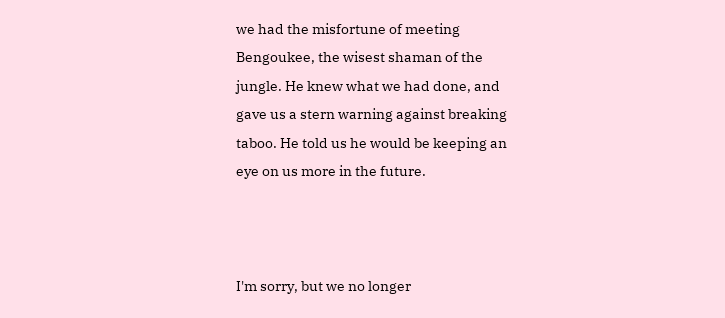we had the misfortune of meeting Bengoukee, the wisest shaman of the jungle. He knew what we had done, and gave us a stern warning against breaking taboo. He told us he would be keeping an eye on us more in the future.



I'm sorry, but we no longer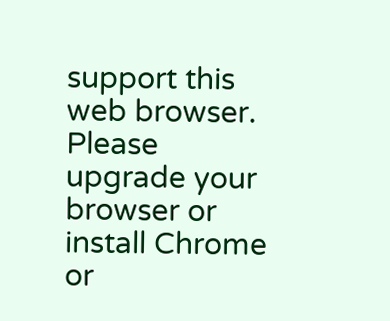support this web browser. Please upgrade your browser or install Chrome or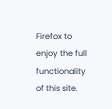Firefox to enjoy the full functionality of this site.